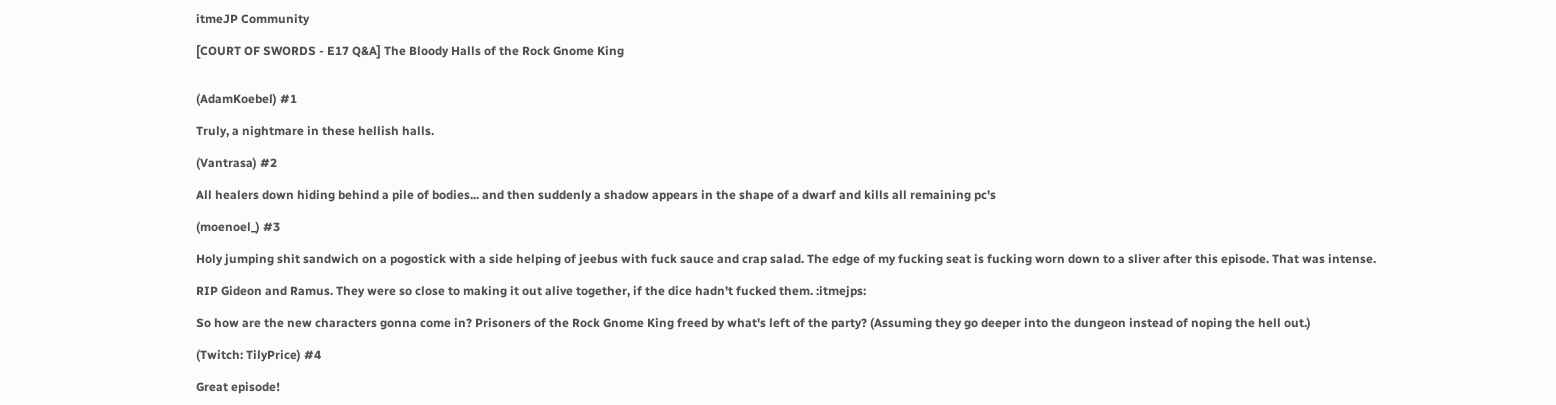itmeJP Community

[COURT OF SWORDS - E17 Q&A] The Bloody Halls of the Rock Gnome King


(AdamKoebel) #1

Truly, a nightmare in these hellish halls.

(Vantrasa) #2

All healers down hiding behind a pile of bodies... and then suddenly a shadow appears in the shape of a dwarf and kills all remaining pc's

(moenoel_) #3

Holy jumping shit sandwich on a pogostick with a side helping of jeebus with fuck sauce and crap salad. The edge of my fucking seat is fucking worn down to a sliver after this episode. That was intense.

RIP Gideon and Ramus. They were so close to making it out alive together, if the dice hadn't fucked them. :itmejps:

So how are the new characters gonna come in? Prisoners of the Rock Gnome King freed by what's left of the party? (Assuming they go deeper into the dungeon instead of noping the hell out.)

(Twitch: TilyPrice) #4

Great episode!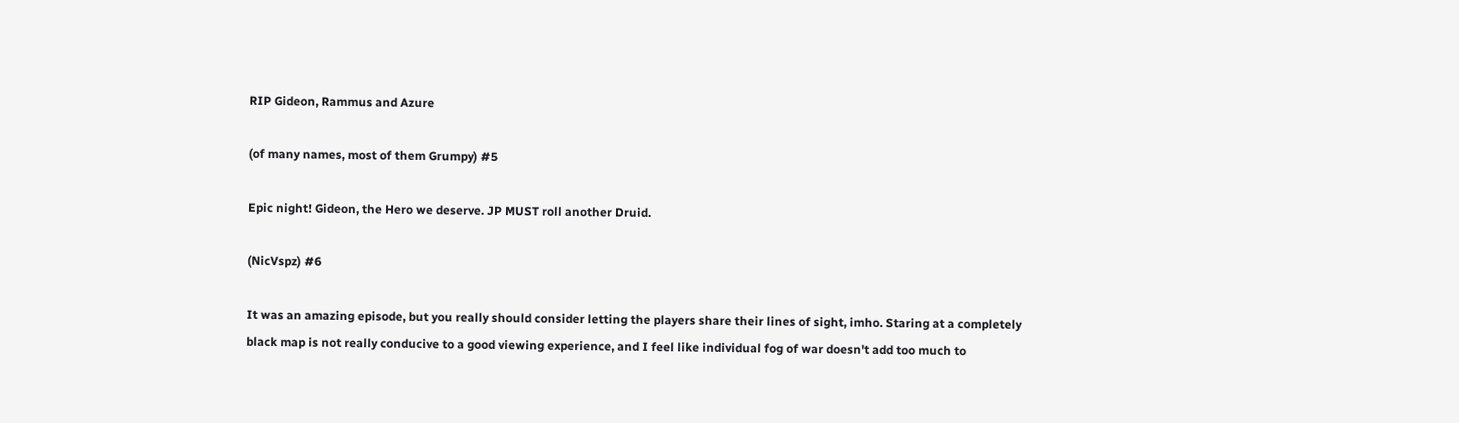RIP Gideon, Rammus and Azure

(of many names, most of them Grumpy) #5

Epic night! Gideon, the Hero we deserve. JP MUST roll another Druid.

(NicVspz) #6

It was an amazing episode, but you really should consider letting the players share their lines of sight, imho. Staring at a completely black map is not really conducive to a good viewing experience, and I feel like individual fog of war doesn't add too much to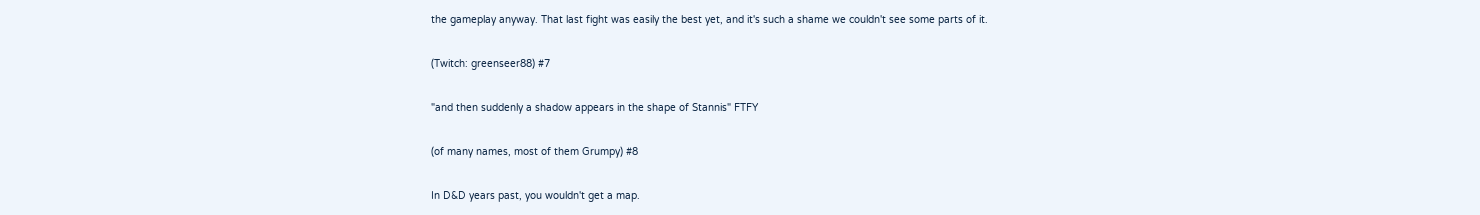the gameplay anyway. That last fight was easily the best yet, and it's such a shame we couldn't see some parts of it.

(Twitch: greenseer88) #7

"and then suddenly a shadow appears in the shape of Stannis" FTFY

(of many names, most of them Grumpy) #8

In D&D years past, you wouldn't get a map.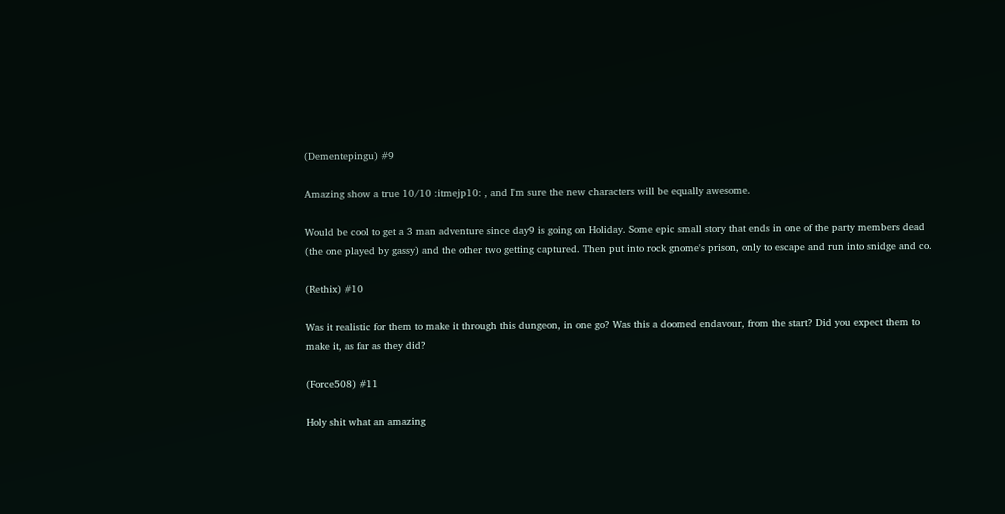(Dementepingu) #9

Amazing show a true 10/10 :itmejp10: , and I'm sure the new characters will be equally awesome.

Would be cool to get a 3 man adventure since day9 is going on Holiday. Some epic small story that ends in one of the party members dead (the one played by gassy) and the other two getting captured. Then put into rock gnome's prison, only to escape and run into snidge and co.

(Rethix) #10

Was it realistic for them to make it through this dungeon, in one go? Was this a doomed endavour, from the start? Did you expect them to make it, as far as they did?

(Force508) #11

Holy shit what an amazing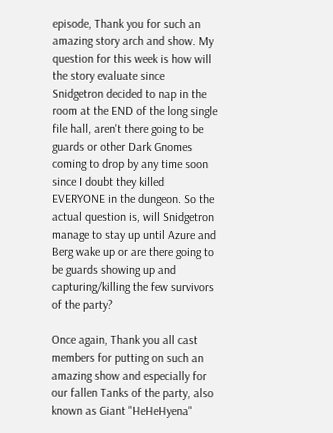episode, Thank you for such an amazing story arch and show. My question for this week is how will the story evaluate since Snidgetron decided to nap in the room at the END of the long single file hall, aren't there going to be guards or other Dark Gnomes coming to drop by any time soon since I doubt they killed EVERYONE in the dungeon. So the actual question is, will Snidgetron manage to stay up until Azure and Berg wake up or are there going to be guards showing up and capturing/killing the few survivors of the party?

Once again, Thank you all cast members for putting on such an amazing show and especially for our fallen Tanks of the party, also known as Giant "HeHeHyena"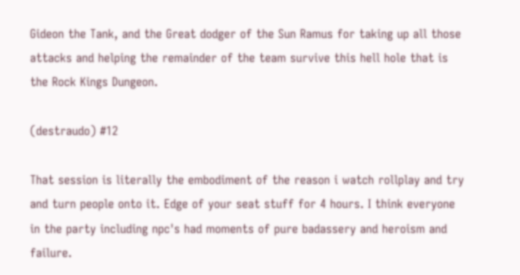Gideon the Tank, and the Great dodger of the Sun Ramus for taking up all those attacks and helping the remainder of the team survive this hell hole that is the Rock Kings Dungeon.

(destraudo) #12

That session is literally the embodiment of the reason i watch rollplay and try and turn people onto it. Edge of your seat stuff for 4 hours. I think everyone in the party including npc's had moments of pure badassery and heroism and failure.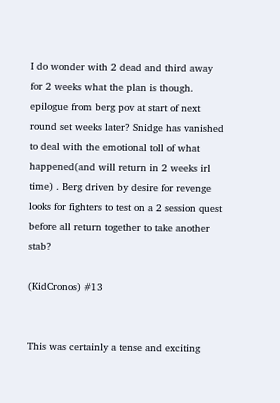I do wonder with 2 dead and third away for 2 weeks what the plan is though. epilogue from berg pov at start of next round set weeks later? Snidge has vanished to deal with the emotional toll of what happened(and will return in 2 weeks irl time) . Berg driven by desire for revenge looks for fighters to test on a 2 session quest before all return together to take another stab?

(KidCronos) #13


This was certainly a tense and exciting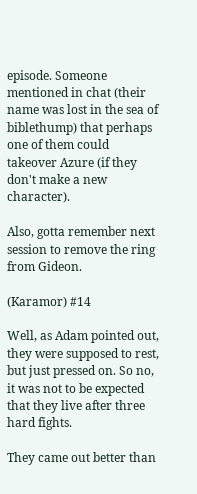episode. Someone mentioned in chat (their name was lost in the sea of biblethump) that perhaps one of them could takeover Azure (if they don't make a new character).

Also, gotta remember next session to remove the ring from Gideon.

(Karamor) #14

Well, as Adam pointed out, they were supposed to rest, but just pressed on. So no, it was not to be expected that they live after three hard fights.

They came out better than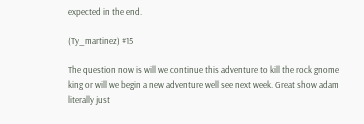expected in the end.

(Ty_martinez) #15

The question now is will we continue this adventure to kill the rock gnome king or will we begin a new adventure well see next week. Great show adam literally just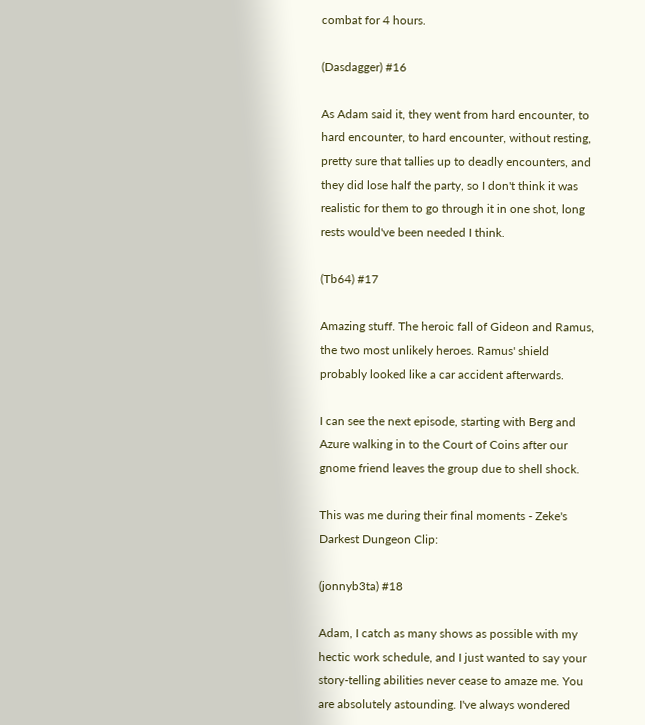combat for 4 hours.

(Dasdagger) #16

As Adam said it, they went from hard encounter, to hard encounter, to hard encounter, without resting, pretty sure that tallies up to deadly encounters, and they did lose half the party, so I don't think it was realistic for them to go through it in one shot, long rests would've been needed I think.

(Tb64) #17

Amazing stuff. The heroic fall of Gideon and Ramus, the two most unlikely heroes. Ramus' shield probably looked like a car accident afterwards.

I can see the next episode, starting with Berg and Azure walking in to the Court of Coins after our gnome friend leaves the group due to shell shock.

This was me during their final moments - Zeke's Darkest Dungeon Clip:

(jonnyb3ta) #18

Adam, I catch as many shows as possible with my hectic work schedule, and I just wanted to say your story-telling abilities never cease to amaze me. You are absolutely astounding. I've always wondered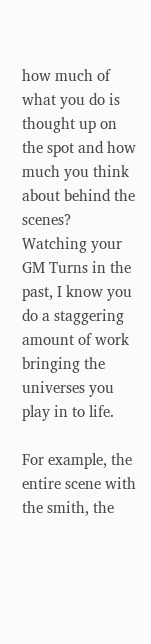how much of what you do is thought up on the spot and how much you think about behind the scenes? Watching your GM Turns in the past, I know you do a staggering amount of work bringing the universes you play in to life.

For example, the entire scene with the smith, the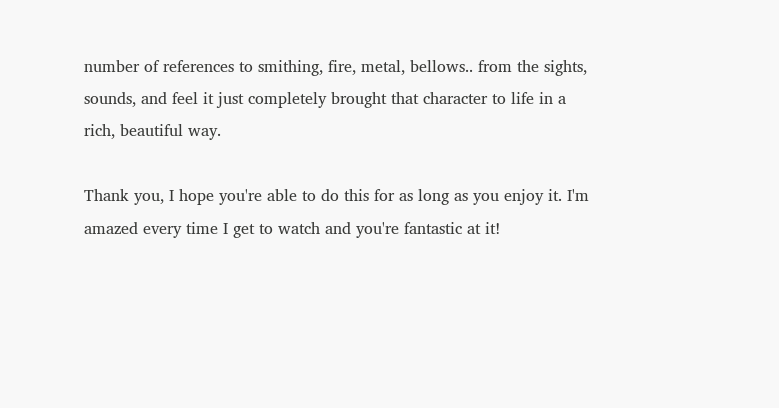number of references to smithing, fire, metal, bellows.. from the sights, sounds, and feel it just completely brought that character to life in a rich, beautiful way.

Thank you, I hope you're able to do this for as long as you enjoy it. I'm amazed every time I get to watch and you're fantastic at it!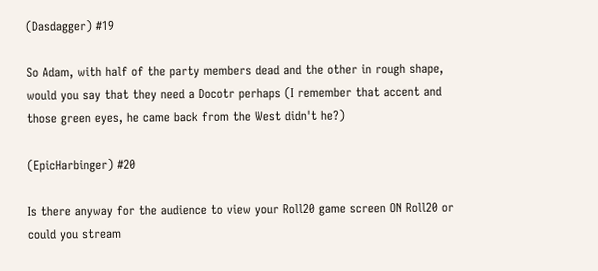(Dasdagger) #19

So Adam, with half of the party members dead and the other in rough shape, would you say that they need a Docotr perhaps (I remember that accent and those green eyes, he came back from the West didn't he?)

(EpicHarbinger) #20

Is there anyway for the audience to view your Roll20 game screen ON Roll20 or could you stream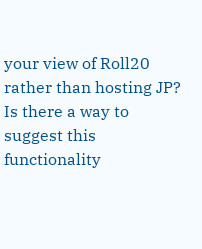your view of Roll20 rather than hosting JP? Is there a way to suggest this functionality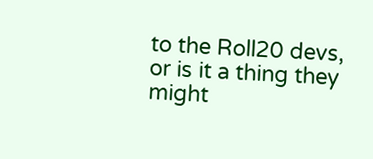to the Roll20 devs, or is it a thing they might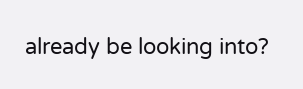already be looking into?